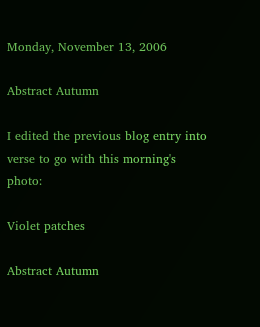Monday, November 13, 2006

Abstract Autumn

I edited the previous blog entry into verse to go with this morning's photo:

Violet patches

Abstract Autumn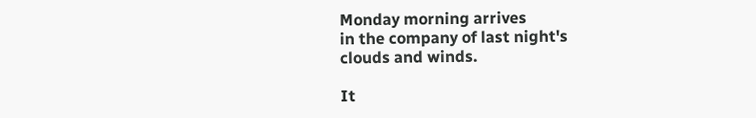Monday morning arrives
in the company of last night's
clouds and winds.

It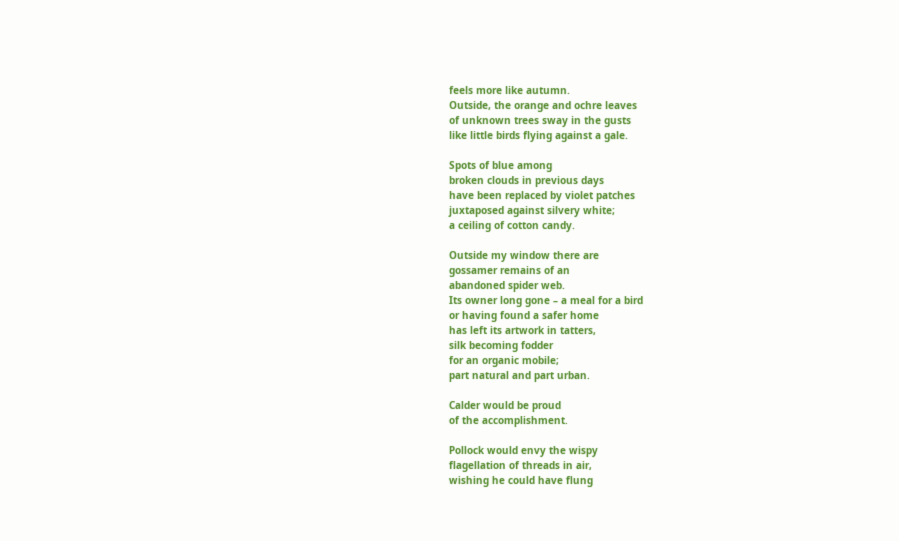feels more like autumn.
Outside, the orange and ochre leaves
of unknown trees sway in the gusts
like little birds flying against a gale.

Spots of blue among
broken clouds in previous days
have been replaced by violet patches
juxtaposed against silvery white;
a ceiling of cotton candy.

Outside my window there are
gossamer remains of an
abandoned spider web.
Its owner long gone – a meal for a bird
or having found a safer home
has left its artwork in tatters,
silk becoming fodder
for an organic mobile;
part natural and part urban.

Calder would be proud
of the accomplishment.

Pollock would envy the wispy
flagellation of threads in air,
wishing he could have flung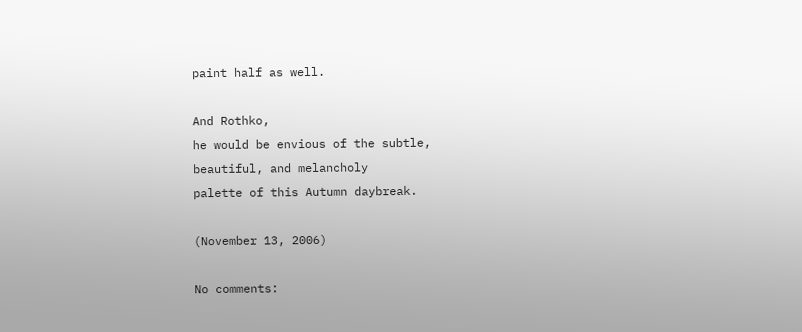paint half as well.

And Rothko,
he would be envious of the subtle,
beautiful, and melancholy
palette of this Autumn daybreak.

(November 13, 2006)

No comments: